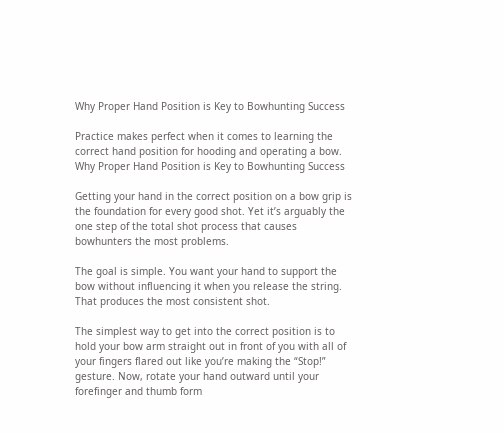Why Proper Hand Position is Key to Bowhunting Success

Practice makes perfect when it comes to learning the correct hand position for hooding and operating a bow.
Why Proper Hand Position is Key to Bowhunting Success

Getting your hand in the correct position on a bow grip is the foundation for every good shot. Yet it’s arguably the one step of the total shot process that causes bowhunters the most problems.

The goal is simple. You want your hand to support the bow without influencing it when you release the string. That produces the most consistent shot.

The simplest way to get into the correct position is to hold your bow arm straight out in front of you with all of your fingers flared out like you’re making the “Stop!” gesture. Now, rotate your hand outward until your forefinger and thumb form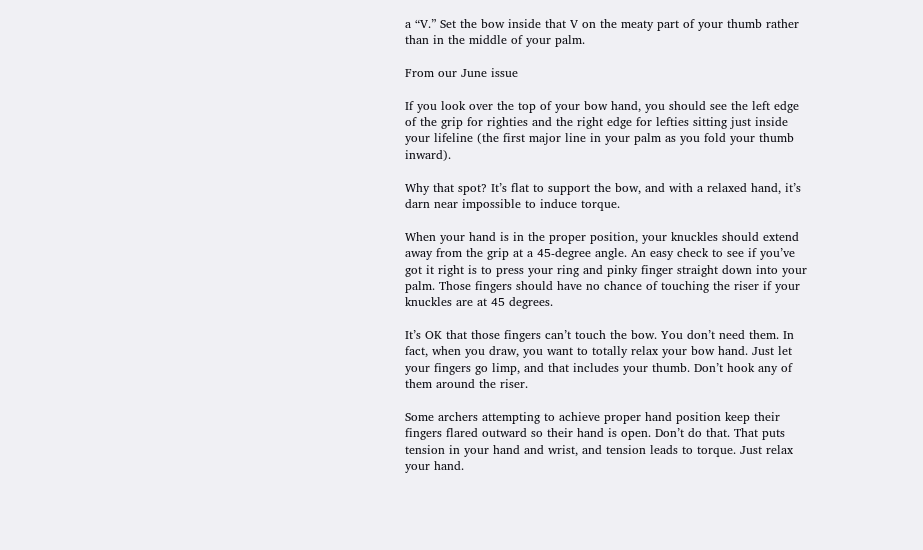a “V.” Set the bow inside that V on the meaty part of your thumb rather than in the middle of your palm.

From our June issue

If you look over the top of your bow hand, you should see the left edge of the grip for righties and the right edge for lefties sitting just inside your lifeline (the first major line in your palm as you fold your thumb inward).

Why that spot? It’s flat to support the bow, and with a relaxed hand, it’s darn near impossible to induce torque.

When your hand is in the proper position, your knuckles should extend away from the grip at a 45-degree angle. An easy check to see if you’ve got it right is to press your ring and pinky finger straight down into your palm. Those fingers should have no chance of touching the riser if your knuckles are at 45 degrees.

It’s OK that those fingers can’t touch the bow. You don’t need them. In fact, when you draw, you want to totally relax your bow hand. Just let your fingers go limp, and that includes your thumb. Don’t hook any of them around the riser.

Some archers attempting to achieve proper hand position keep their fingers flared outward so their hand is open. Don’t do that. That puts tension in your hand and wrist, and tension leads to torque. Just relax your hand.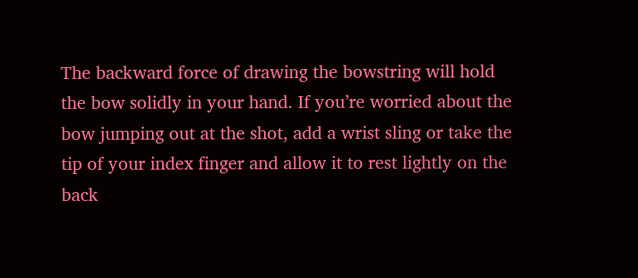The backward force of drawing the bowstring will hold the bow solidly in your hand. If you’re worried about the bow jumping out at the shot, add a wrist sling or take the tip of your index finger and allow it to rest lightly on the back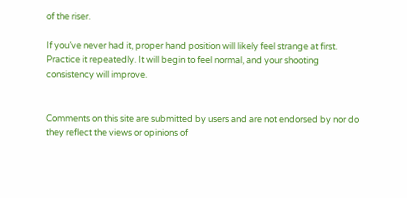of the riser.

If you’ve never had it, proper hand position will likely feel strange at first. Practice it repeatedly. It will begin to feel normal, and your shooting consistency will improve.


Comments on this site are submitted by users and are not endorsed by nor do they reflect the views or opinions of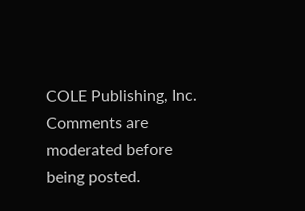COLE Publishing, Inc. Comments are moderated before being posted.